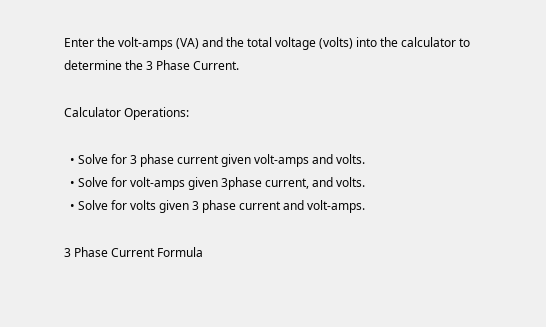Enter the volt-amps (VA) and the total voltage (volts) into the calculator to determine the 3 Phase Current.

Calculator Operations:

  • Solve for 3 phase current given volt-amps and volts.
  • Solve for volt-amps given 3phase current, and volts.
  • Solve for volts given 3 phase current and volt-amps.

3 Phase Current Formula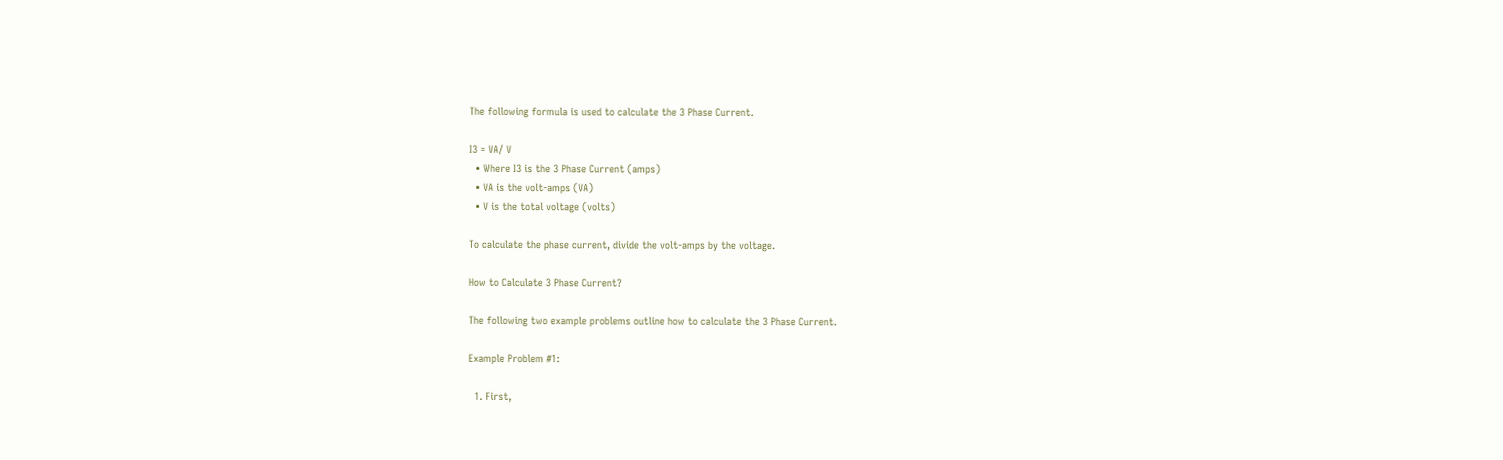The following formula is used to calculate the 3 Phase Current.

I3 = VA/ V
  • Where I3 is the 3 Phase Current (amps)
  • VA is the volt-amps (VA)
  • V is the total voltage (volts)

To calculate the phase current, divide the volt-amps by the voltage.

How to Calculate 3 Phase Current?

The following two example problems outline how to calculate the 3 Phase Current.

Example Problem #1:

  1. First,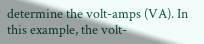determine the volt-amps (VA). In this example, the volt-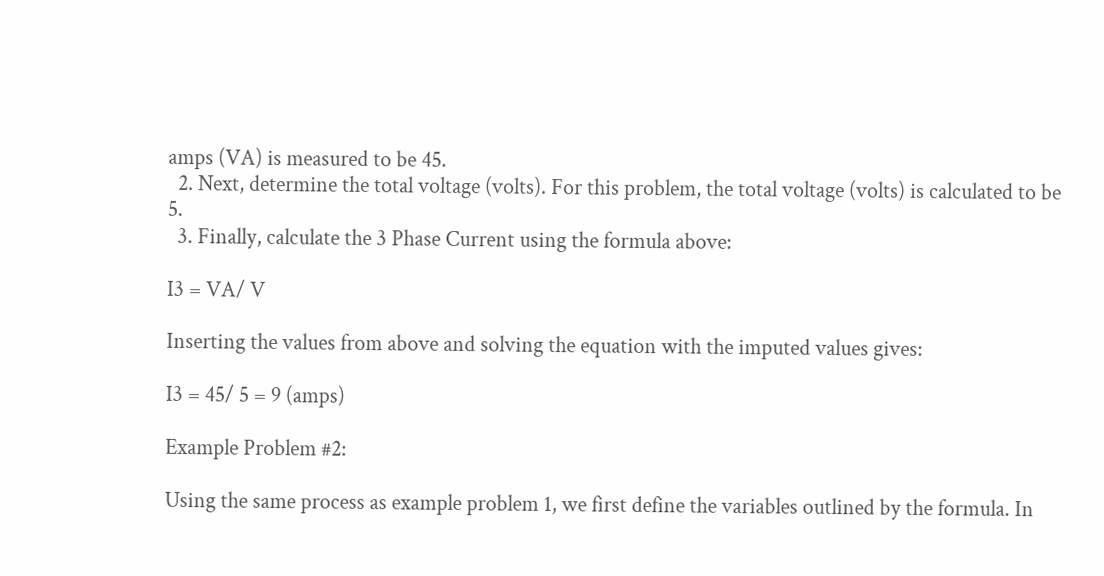amps (VA) is measured to be 45.
  2. Next, determine the total voltage (volts). For this problem, the total voltage (volts) is calculated to be 5.
  3. Finally, calculate the 3 Phase Current using the formula above:

I3 = VA/ V

Inserting the values from above and solving the equation with the imputed values gives:

I3 = 45/ 5 = 9 (amps)

Example Problem #2:

Using the same process as example problem 1, we first define the variables outlined by the formula. In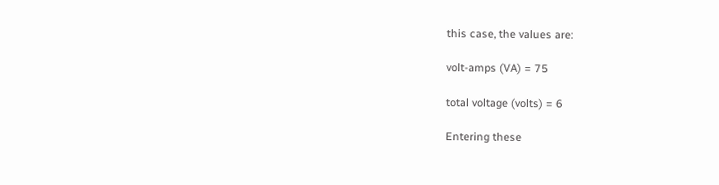this case, the values are:

volt-amps (VA) = 75

total voltage (volts) = 6

Entering these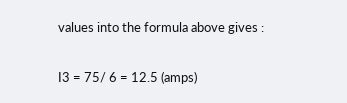values into the formula above gives :

I3 = 75/ 6 = 12.5 (amps)